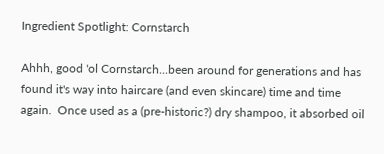Ingredient Spotlight: Cornstarch

Ahhh, good 'ol Cornstarch...been around for generations and has found it's way into haircare (and even skincare) time and time again.  Once used as a (pre-historic?) dry shampoo, it absorbed oil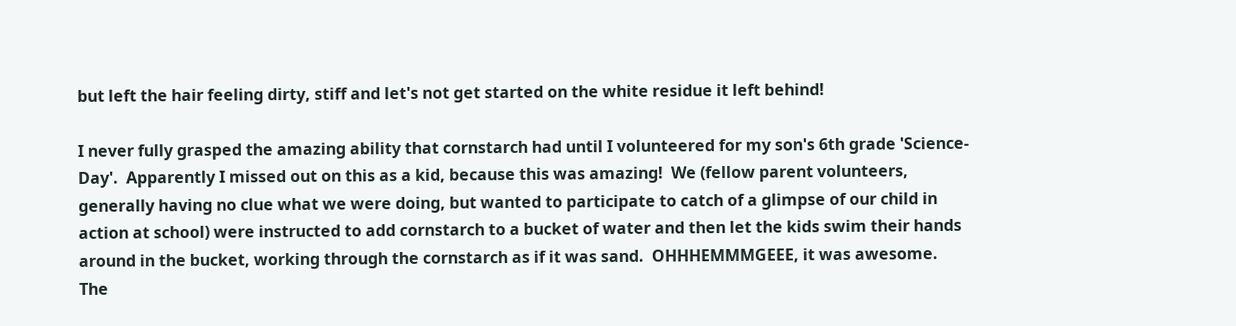but left the hair feeling dirty, stiff and let's not get started on the white residue it left behind!

I never fully grasped the amazing ability that cornstarch had until I volunteered for my son's 6th grade 'Science-Day'.  Apparently I missed out on this as a kid, because this was amazing!  We (fellow parent volunteers, generally having no clue what we were doing, but wanted to participate to catch of a glimpse of our child in action at school) were instructed to add cornstarch to a bucket of water and then let the kids swim their hands around in the bucket, working through the cornstarch as if it was sand.  OHHHEMMMGEEE, it was awesome.  The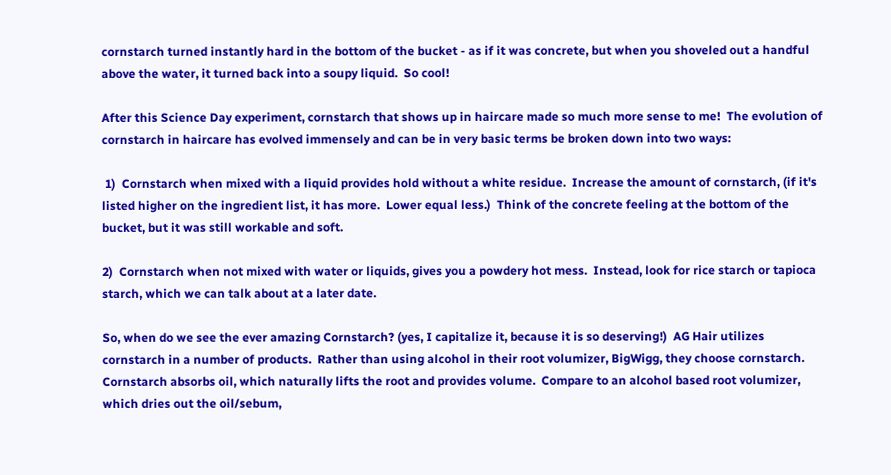cornstarch turned instantly hard in the bottom of the bucket - as if it was concrete, but when you shoveled out a handful above the water, it turned back into a soupy liquid.  So cool!

After this Science Day experiment, cornstarch that shows up in haircare made so much more sense to me!  The evolution of cornstarch in haircare has evolved immensely and can be in very basic terms be broken down into two ways:

 1)  Cornstarch when mixed with a liquid provides hold without a white residue.  Increase the amount of cornstarch, (if it's listed higher on the ingredient list, it has more.  Lower equal less.)  Think of the concrete feeling at the bottom of the bucket, but it was still workable and soft.

2)  Cornstarch when not mixed with water or liquids, gives you a powdery hot mess.  Instead, look for rice starch or tapioca starch, which we can talk about at a later date.

So, when do we see the ever amazing Cornstarch? (yes, I capitalize it, because it is so deserving!)  AG Hair utilizes cornstarch in a number of products.  Rather than using alcohol in their root volumizer, BigWigg, they choose cornstarch.  Cornstarch absorbs oil, which naturally lifts the root and provides volume.  Compare to an alcohol based root volumizer, which dries out the oil/sebum,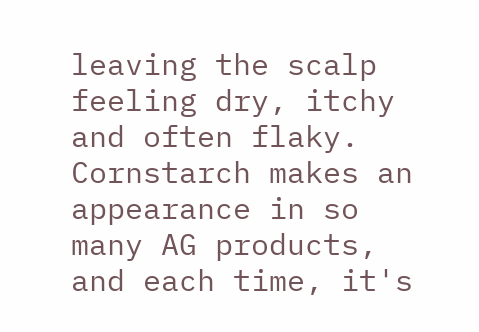leaving the scalp feeling dry, itchy and often flaky.  Cornstarch makes an appearance in so many AG products, and each time, it's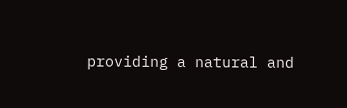providing a natural and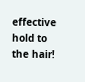effective hold to the hair!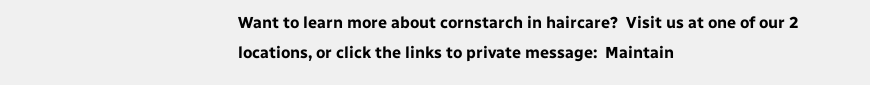Want to learn more about cornstarch in haircare?  Visit us at one of our 2 locations, or click the links to private message:  Maintain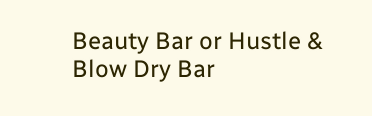Beauty Bar or Hustle & Blow Dry Bar